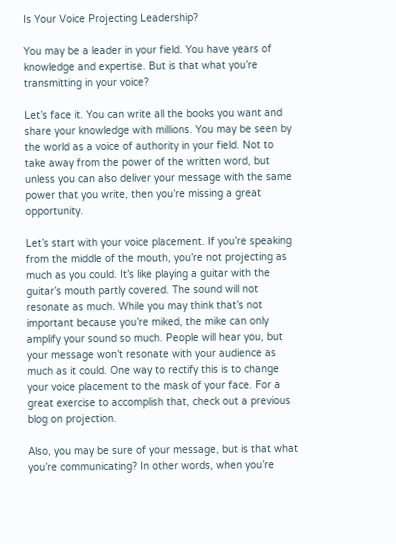Is Your Voice Projecting Leadership?

You may be a leader in your field. You have years of knowledge and expertise. But is that what you’re transmitting in your voice?

Let’s face it. You can write all the books you want and share your knowledge with millions. You may be seen by the world as a voice of authority in your field. Not to take away from the power of the written word, but unless you can also deliver your message with the same power that you write, then you’re missing a great opportunity.

Let’s start with your voice placement. If you’re speaking from the middle of the mouth, you’re not projecting as much as you could. It’s like playing a guitar with the guitar’s mouth partly covered. The sound will not resonate as much. While you may think that’s not important because you’re miked, the mike can only amplify your sound so much. People will hear you, but your message won’t resonate with your audience as much as it could. One way to rectify this is to change your voice placement to the mask of your face. For a great exercise to accomplish that, check out a previous blog on projection.

Also, you may be sure of your message, but is that what you’re communicating? In other words, when you’re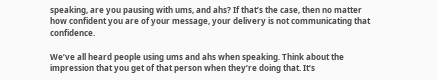speaking, are you pausing with ums, and ahs? If that’s the case, then no matter how confident you are of your message, your delivery is not communicating that confidence.

We’ve all heard people using ums and ahs when speaking. Think about the impression that you get of that person when they’re doing that. It’s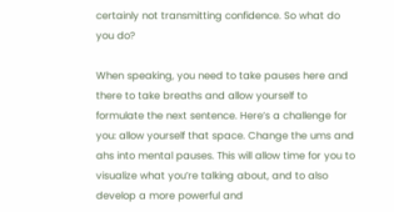certainly not transmitting confidence. So what do you do?

When speaking, you need to take pauses here and there to take breaths and allow yourself to formulate the next sentence. Here’s a challenge for you: allow yourself that space. Change the ums and ahs into mental pauses. This will allow time for you to visualize what you’re talking about, and to also develop a more powerful and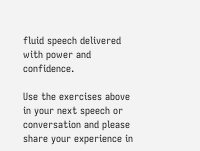fluid speech delivered with power and confidence.

Use the exercises above in your next speech or conversation and please share your experience in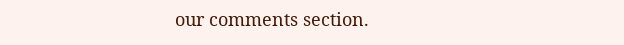our comments section.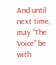And until next time, may “The Voice” be with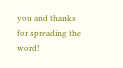you and thanks for spreading the word!